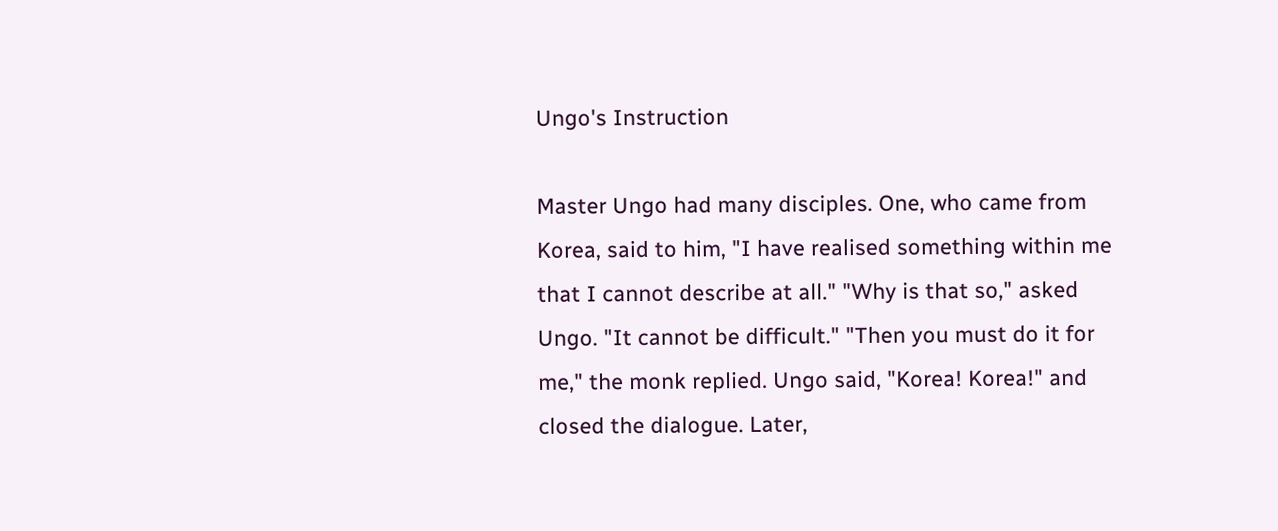Ungo's Instruction

Master Ungo had many disciples. One, who came from Korea, said to him, "I have realised something within me that I cannot describe at all." "Why is that so," asked Ungo. "It cannot be difficult." "Then you must do it for me," the monk replied. Ungo said, "Korea! Korea!" and closed the dialogue. Later,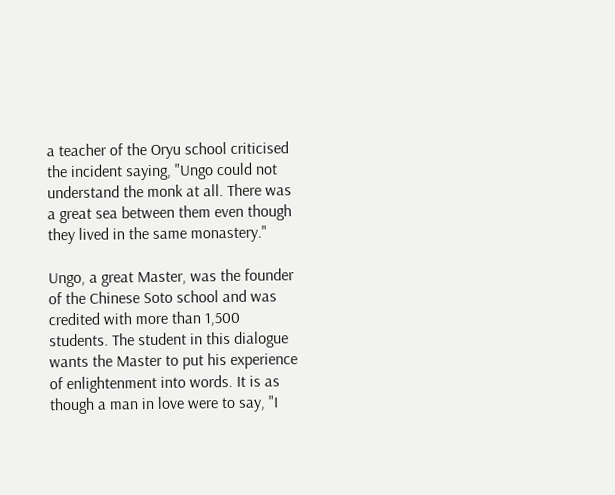a teacher of the Oryu school criticised the incident saying, "Ungo could not understand the monk at all. There was a great sea between them even though they lived in the same monastery."

Ungo, a great Master, was the founder of the Chinese Soto school and was credited with more than 1,500 students. The student in this dialogue wants the Master to put his experience of enlightenment into words. It is as though a man in love were to say, "I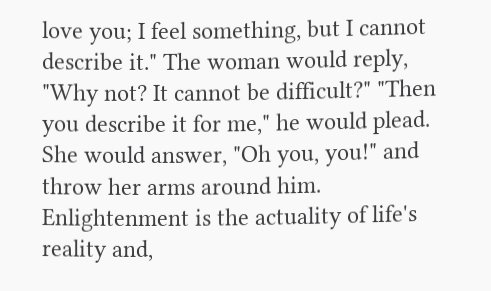love you; I feel something, but I cannot describe it." The woman would reply, "Why not? It cannot be difficult?" "Then you describe it for me," he would plead. She would answer, "Oh you, you!" and throw her arms around him. Enlightenment is the actuality of life's reality and,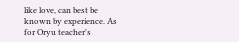like love, can best be known by experience. As for Oryu teacher's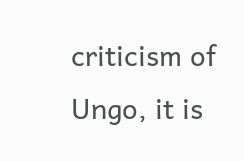criticism of Ungo, it is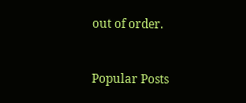out of order.


Popular Posts